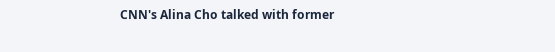CNN's Alina Cho talked with former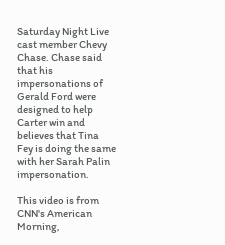Saturday Night Live cast member Chevy Chase. Chase said that his impersonations of Gerald Ford were designed to help Carter win and believes that Tina Fey is doing the same with her Sarah Palin impersonation.

This video is from CNN's American Morning,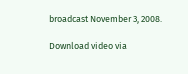broadcast November 3, 2008.

Download video via